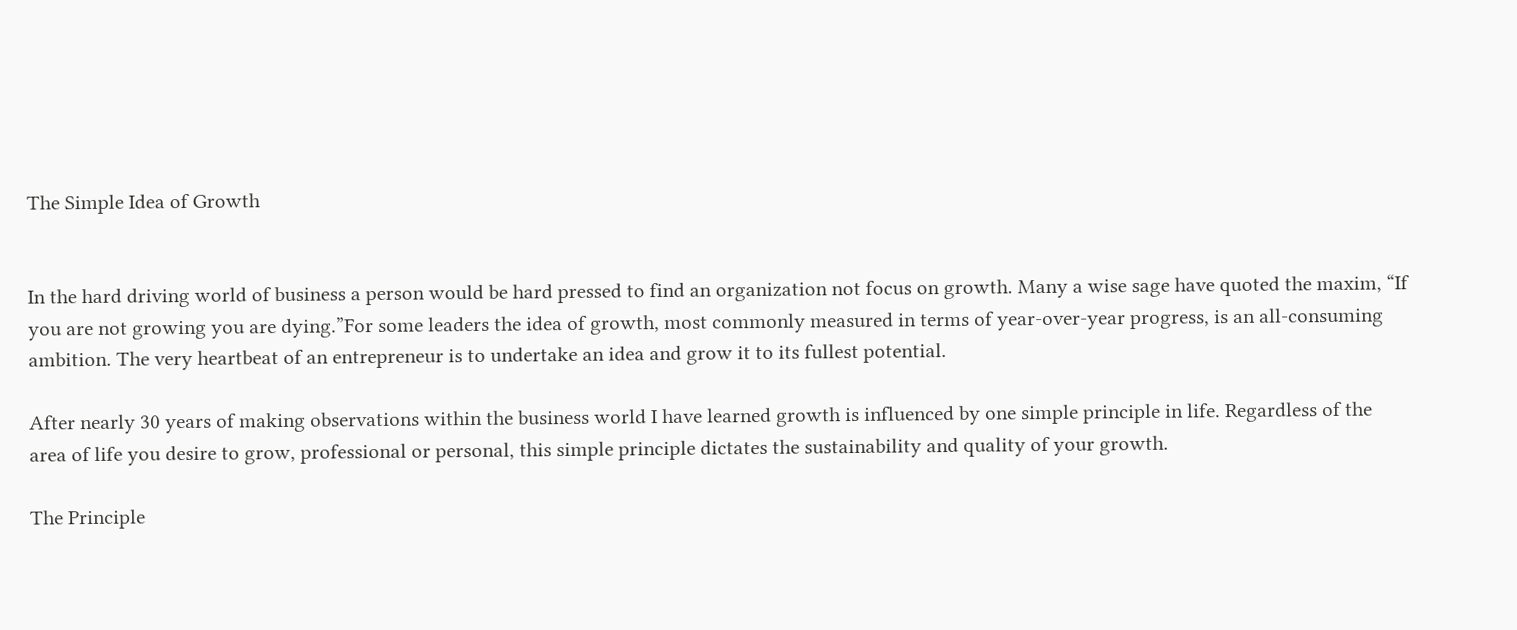The Simple Idea of Growth


In the hard driving world of business a person would be hard pressed to find an organization not focus on growth. Many a wise sage have quoted the maxim, “If you are not growing you are dying.”For some leaders the idea of growth, most commonly measured in terms of year-over-year progress, is an all-consuming ambition. The very heartbeat of an entrepreneur is to undertake an idea and grow it to its fullest potential.

After nearly 30 years of making observations within the business world I have learned growth is influenced by one simple principle in life. Regardless of the area of life you desire to grow, professional or personal, this simple principle dictates the sustainability and quality of your growth.

The Principle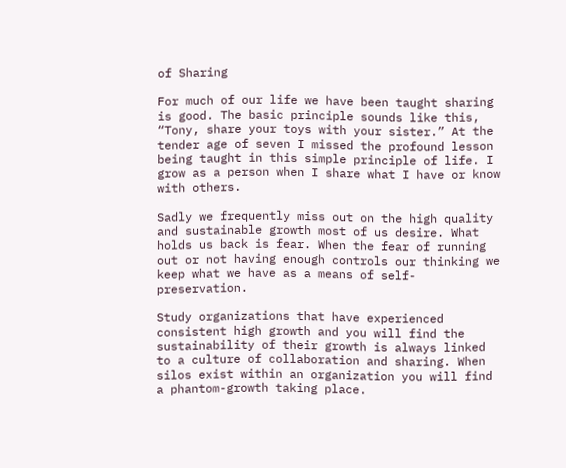of Sharing

For much of our life we have been taught sharing is good. The basic principle sounds like this, “Tony, share your toys with your sister.” At the tender age of seven I missed the profound lesson being taught in this simple principle of life. I grow as a person when I share what I have or know with others.

Sadly we frequently miss out on the high quality and sustainable growth most of us desire. What holds us back is fear. When the fear of running out or not having enough controls our thinking we keep what we have as a means of self-preservation.

Study organizations that have experienced consistent high growth and you will find the sustainability of their growth is always linked to a culture of collaboration and sharing. When silos exist within an organization you will find a phantom-growth taking place.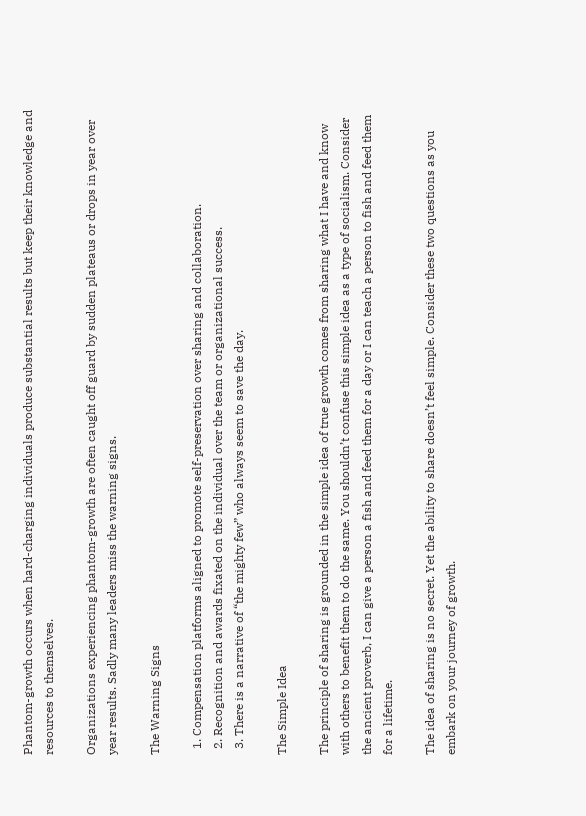Phantom-growth occurs when hard-charging individuals produce substantial results but keep their knowledge and resources to themselves.

Organizations experiencing phantom-growth are often caught off guard by sudden plateaus or drops in year over year results. Sadly many leaders miss the warning signs.

The Warning Signs

  1. Compensation platforms aligned to promote self-preservation over sharing and collaboration.
  2. Recognition and awards fixated on the individual over the team or organizational success.
  3. There is a narrative of “the mighty few” who always seem to save the day.

The Simple Idea

The principle of sharing is grounded in the simple idea of true growth comes from sharing what I have and know with others to benefit them to do the same. You shouldn’t confuse this simple idea as a type of socialism. Consider the ancient proverb, I can give a person a fish and feed them for a day or I can teach a person to fish and feed them for a lifetime.

The idea of sharing is no secret. Yet the ability to share doesn’t feel simple. Consider these two questions as you embark on your journey of growth.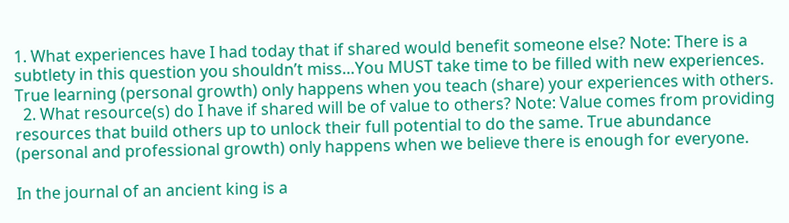1. What experiences have I had today that if shared would benefit someone else? Note: There is a subtlety in this question you shouldn’t miss…You MUST take time to be filled with new experiences. True learning (personal growth) only happens when you teach (share) your experiences with others.
  2. What resource(s) do I have if shared will be of value to others? Note: Value comes from providing resources that build others up to unlock their full potential to do the same. True abundance (personal and professional growth) only happens when we believe there is enough for everyone.

In the journal of an ancient king is a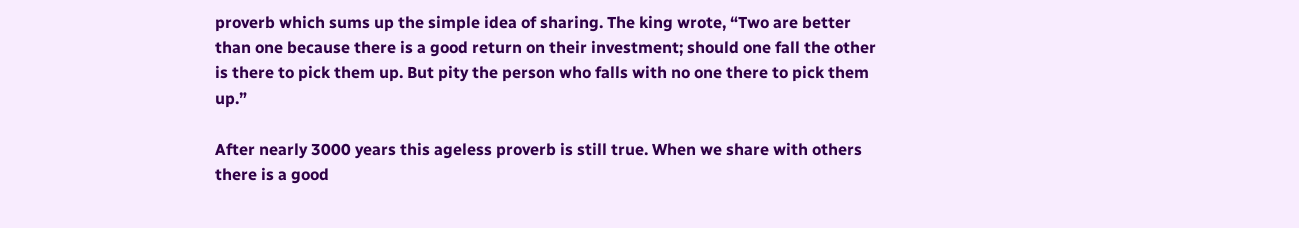proverb which sums up the simple idea of sharing. The king wrote, “Two are better than one because there is a good return on their investment; should one fall the other is there to pick them up. But pity the person who falls with no one there to pick them up.”

After nearly 3000 years this ageless proverb is still true. When we share with others there is a good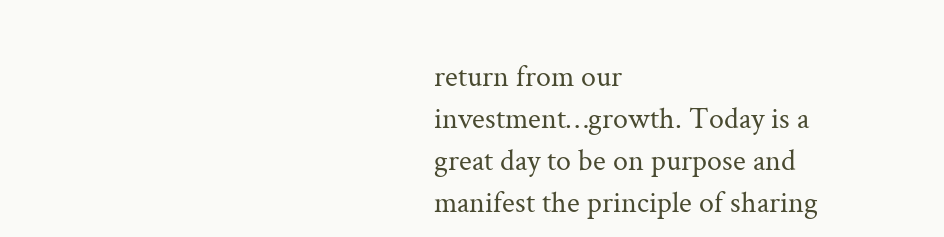return from our investment…growth. Today is a great day to be on purpose and manifest the principle of sharing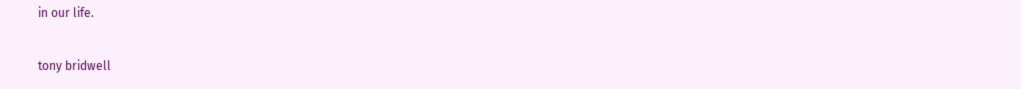in our life.

tony bridwell